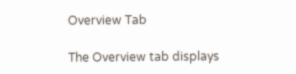Overview Tab

The Overview tab displays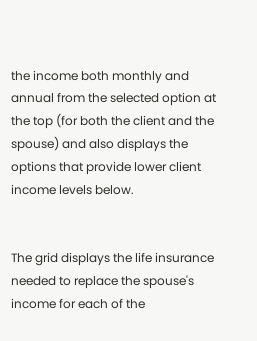the income both monthly and annual from the selected option at the top (for both the client and the spouse) and also displays the options that provide lower client income levels below.


The grid displays the life insurance needed to replace the spouse's income for each of the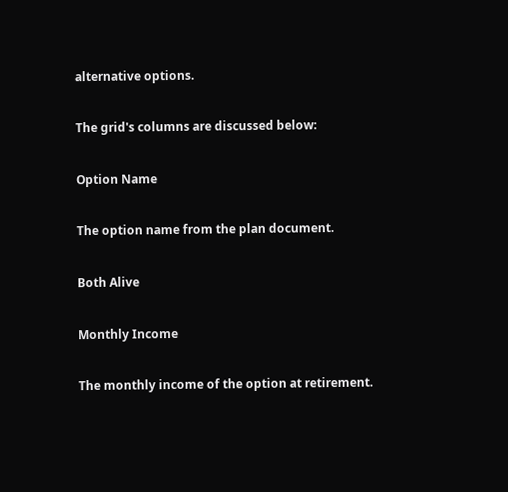alternative options.

The grid's columns are discussed below:

Option Name

The option name from the plan document.

Both Alive

Monthly Income

The monthly income of the option at retirement.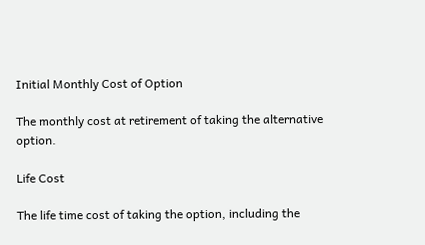Initial Monthly Cost of Option

The monthly cost at retirement of taking the alternative option.

Life Cost

The life time cost of taking the option, including the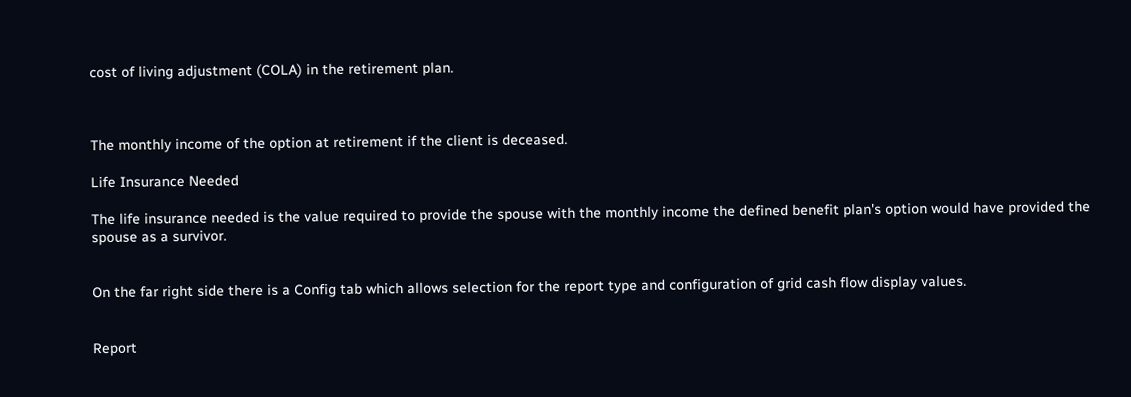cost of living adjustment (COLA) in the retirement plan.



The monthly income of the option at retirement if the client is deceased.

Life Insurance Needed

The life insurance needed is the value required to provide the spouse with the monthly income the defined benefit plan's option would have provided the spouse as a survivor.


On the far right side there is a Config tab which allows selection for the report type and configuration of grid cash flow display values.


Report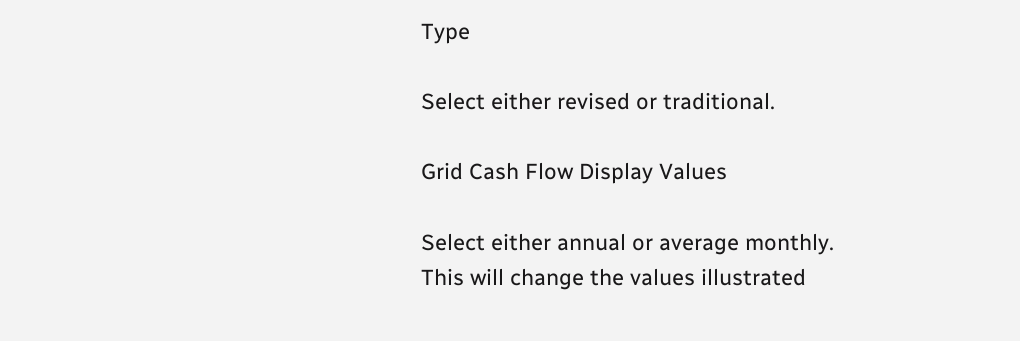Type

Select either revised or traditional.

Grid Cash Flow Display Values

Select either annual or average monthly.  This will change the values illustrated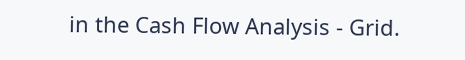in the Cash Flow Analysis - Grid.